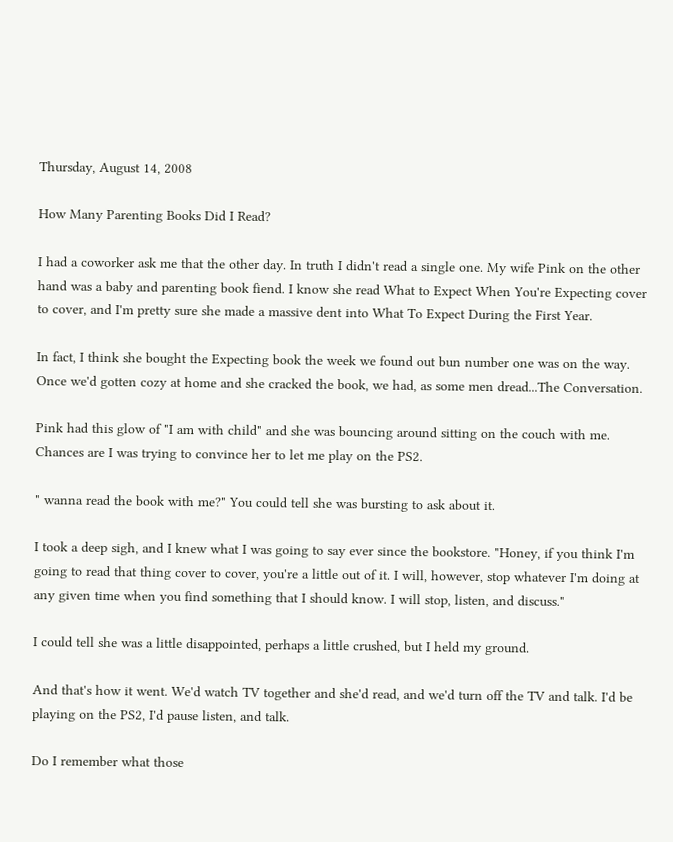Thursday, August 14, 2008

How Many Parenting Books Did I Read?

I had a coworker ask me that the other day. In truth I didn't read a single one. My wife Pink on the other hand was a baby and parenting book fiend. I know she read What to Expect When You're Expecting cover to cover, and I'm pretty sure she made a massive dent into What To Expect During the First Year.

In fact, I think she bought the Expecting book the week we found out bun number one was on the way. Once we'd gotten cozy at home and she cracked the book, we had, as some men dread...The Conversation.

Pink had this glow of "I am with child" and she was bouncing around sitting on the couch with me. Chances are I was trying to convince her to let me play on the PS2.

" wanna read the book with me?" You could tell she was bursting to ask about it.

I took a deep sigh, and I knew what I was going to say ever since the bookstore. "Honey, if you think I'm going to read that thing cover to cover, you're a little out of it. I will, however, stop whatever I'm doing at any given time when you find something that I should know. I will stop, listen, and discuss."

I could tell she was a little disappointed, perhaps a little crushed, but I held my ground.

And that's how it went. We'd watch TV together and she'd read, and we'd turn off the TV and talk. I'd be playing on the PS2, I'd pause listen, and talk.

Do I remember what those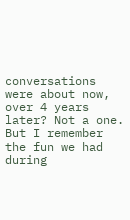conversations were about now, over 4 years later? Not a one. But I remember the fun we had during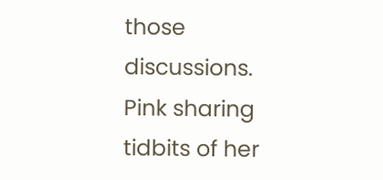those discussions. Pink sharing tidbits of her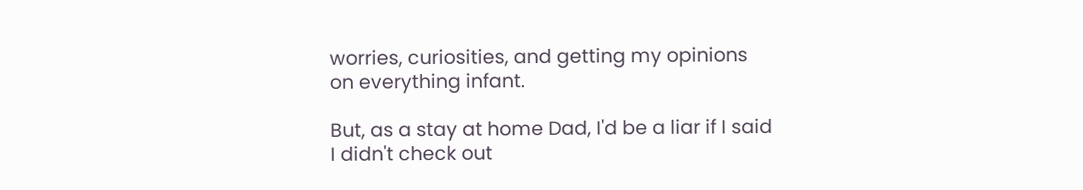worries, curiosities, and getting my opinions on everything infant.

But, as a stay at home Dad, I'd be a liar if I said I didn't check out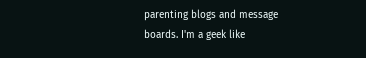parenting blogs and message boards. I'm a geek like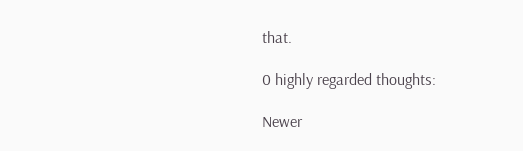that.

0 highly regarded thoughts:

Newer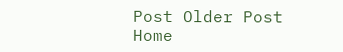Post Older Post Home